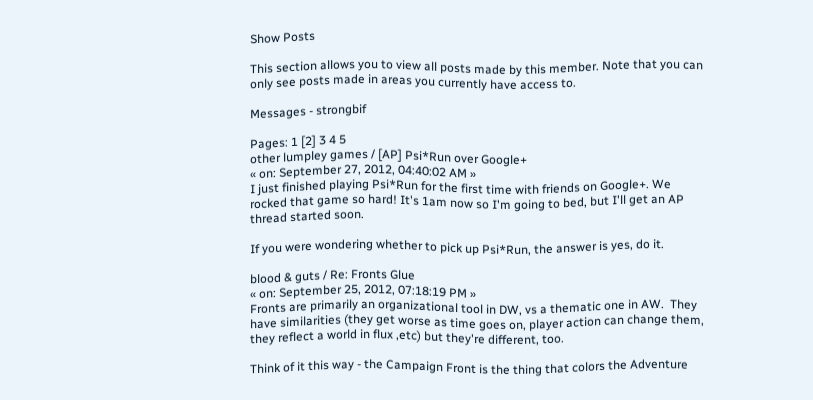Show Posts

This section allows you to view all posts made by this member. Note that you can only see posts made in areas you currently have access to.

Messages - strongbif

Pages: 1 [2] 3 4 5
other lumpley games / [AP] Psi*Run over Google+
« on: September 27, 2012, 04:40:02 AM »
I just finished playing Psi*Run for the first time with friends on Google+. We rocked that game so hard! It's 1am now so I'm going to bed, but I'll get an AP thread started soon.

If you were wondering whether to pick up Psi*Run, the answer is yes, do it.

blood & guts / Re: Fronts Glue
« on: September 25, 2012, 07:18:19 PM »
Fronts are primarily an organizational tool in DW, vs a thematic one in AW.  They have similarities (they get worse as time goes on, player action can change them, they reflect a world in flux ,etc) but they're different, too.

Think of it this way - the Campaign Front is the thing that colors the Adventure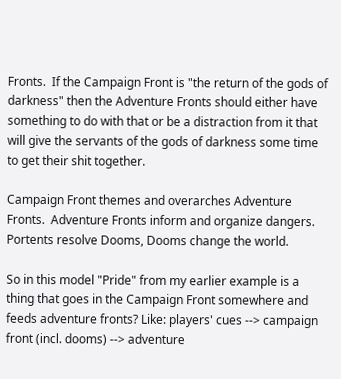Fronts.  If the Campaign Front is "the return of the gods of darkness" then the Adventure Fronts should either have something to do with that or be a distraction from it that will give the servants of the gods of darkness some time to get their shit together.

Campaign Front themes and overarches Adventure Fronts.  Adventure Fronts inform and organize dangers.  Portents resolve Dooms, Dooms change the world.

So in this model "Pride" from my earlier example is a thing that goes in the Campaign Front somewhere and feeds adventure fronts? Like: players' cues --> campaign front (incl. dooms) --> adventure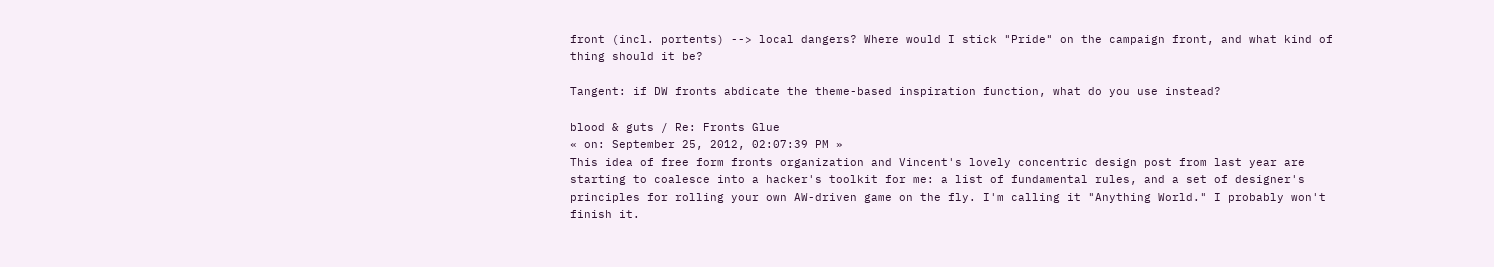front (incl. portents) --> local dangers? Where would I stick "Pride" on the campaign front, and what kind of thing should it be?

Tangent: if DW fronts abdicate the theme-based inspiration function, what do you use instead?

blood & guts / Re: Fronts Glue
« on: September 25, 2012, 02:07:39 PM »
This idea of free form fronts organization and Vincent's lovely concentric design post from last year are starting to coalesce into a hacker's toolkit for me: a list of fundamental rules, and a set of designer's principles for rolling your own AW-driven game on the fly. I'm calling it "Anything World." I probably won't finish it.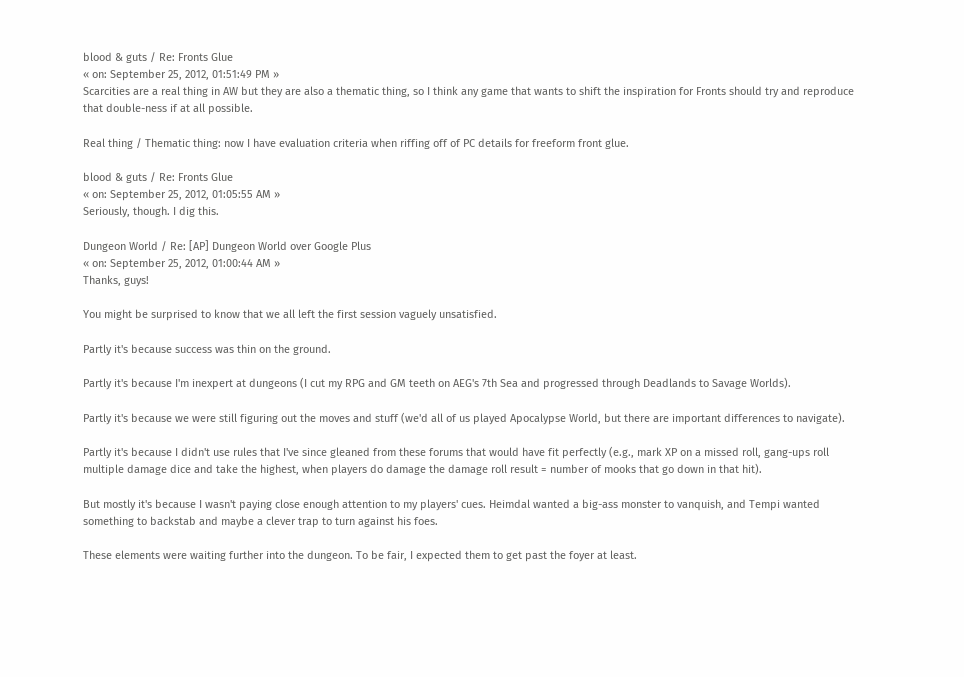blood & guts / Re: Fronts Glue
« on: September 25, 2012, 01:51:49 PM »
Scarcities are a real thing in AW but they are also a thematic thing, so I think any game that wants to shift the inspiration for Fronts should try and reproduce that double-ness if at all possible.

Real thing / Thematic thing: now I have evaluation criteria when riffing off of PC details for freeform front glue.

blood & guts / Re: Fronts Glue
« on: September 25, 2012, 01:05:55 AM »
Seriously, though. I dig this.

Dungeon World / Re: [AP] Dungeon World over Google Plus
« on: September 25, 2012, 01:00:44 AM »
Thanks, guys!

You might be surprised to know that we all left the first session vaguely unsatisfied.

Partly it's because success was thin on the ground.

Partly it's because I'm inexpert at dungeons (I cut my RPG and GM teeth on AEG's 7th Sea and progressed through Deadlands to Savage Worlds).

Partly it's because we were still figuring out the moves and stuff (we'd all of us played Apocalypse World, but there are important differences to navigate).

Partly it's because I didn't use rules that I've since gleaned from these forums that would have fit perfectly (e.g., mark XP on a missed roll, gang-ups roll multiple damage dice and take the highest, when players do damage the damage roll result = number of mooks that go down in that hit).

But mostly it's because I wasn't paying close enough attention to my players' cues. Heimdal wanted a big-ass monster to vanquish, and Tempi wanted something to backstab and maybe a clever trap to turn against his foes.

These elements were waiting further into the dungeon. To be fair, I expected them to get past the foyer at least.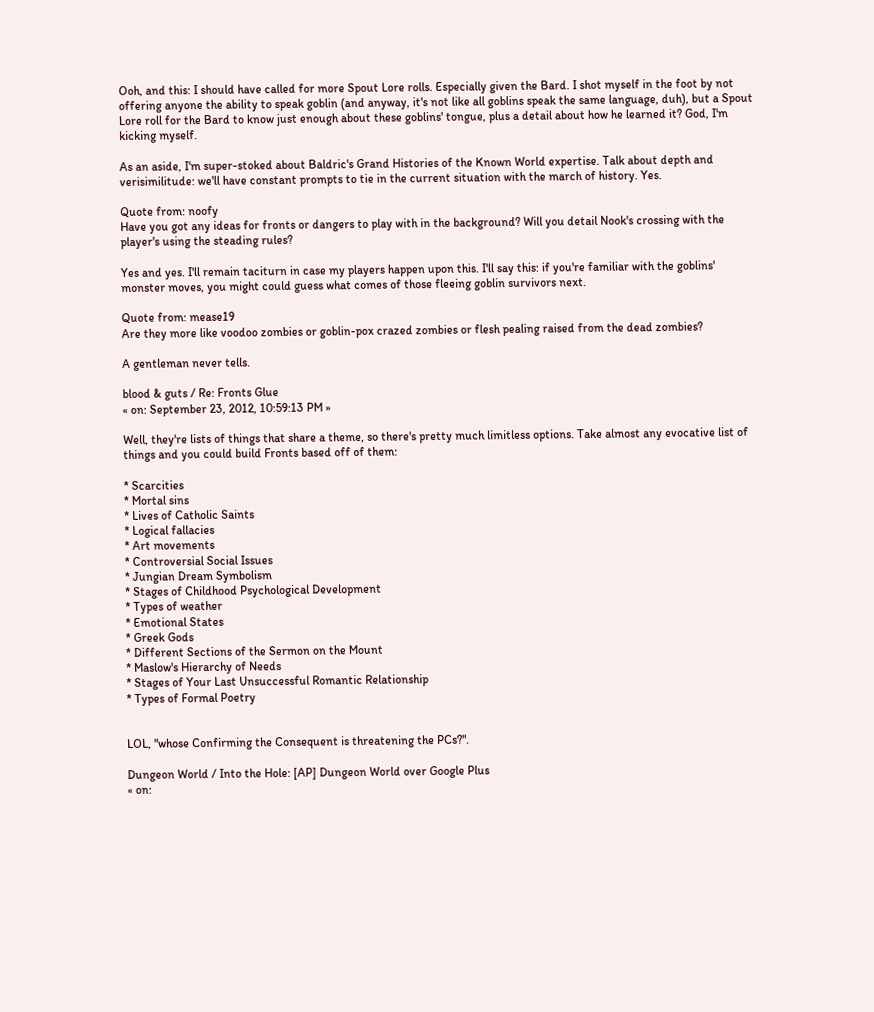Ooh, and this: I should have called for more Spout Lore rolls. Especially given the Bard. I shot myself in the foot by not offering anyone the ability to speak goblin (and anyway, it's not like all goblins speak the same language, duh), but a Spout Lore roll for the Bard to know just enough about these goblins' tongue, plus a detail about how he learned it? God, I'm kicking myself.

As an aside, I'm super-stoked about Baldric's Grand Histories of the Known World expertise. Talk about depth and verisimilitude: we'll have constant prompts to tie in the current situation with the march of history. Yes.

Quote from: noofy
Have you got any ideas for fronts or dangers to play with in the background? Will you detail Nook's crossing with the player's using the steading rules?

Yes and yes. I'll remain taciturn in case my players happen upon this. I'll say this: if you're familiar with the goblins' monster moves, you might could guess what comes of those fleeing goblin survivors next.

Quote from: mease19
Are they more like voodoo zombies or goblin-pox crazed zombies or flesh pealing raised from the dead zombies?

A gentleman never tells.

blood & guts / Re: Fronts Glue
« on: September 23, 2012, 10:59:13 PM »

Well, they're lists of things that share a theme, so there's pretty much limitless options. Take almost any evocative list of things and you could build Fronts based off of them:

* Scarcities
* Mortal sins
* Lives of Catholic Saints
* Logical fallacies
* Art movements
* Controversial Social Issues
* Jungian Dream Symbolism
* Stages of Childhood Psychological Development
* Types of weather
* Emotional States
* Greek Gods
* Different Sections of the Sermon on the Mount
* Maslow's Hierarchy of Needs
* Stages of Your Last Unsuccessful Romantic Relationship
* Types of Formal Poetry


LOL, "whose Confirming the Consequent is threatening the PCs?".

Dungeon World / Into the Hole: [AP] Dungeon World over Google Plus
« on: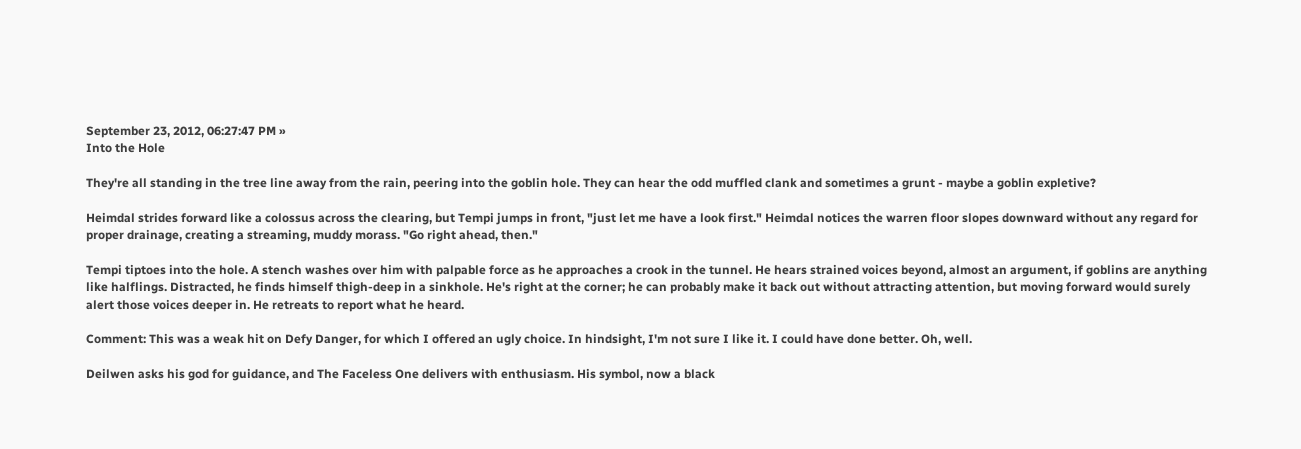September 23, 2012, 06:27:47 PM »
Into the Hole

They're all standing in the tree line away from the rain, peering into the goblin hole. They can hear the odd muffled clank and sometimes a grunt - maybe a goblin expletive?

Heimdal strides forward like a colossus across the clearing, but Tempi jumps in front, "just let me have a look first." Heimdal notices the warren floor slopes downward without any regard for proper drainage, creating a streaming, muddy morass. "Go right ahead, then."

Tempi tiptoes into the hole. A stench washes over him with palpable force as he approaches a crook in the tunnel. He hears strained voices beyond, almost an argument, if goblins are anything like halflings. Distracted, he finds himself thigh-deep in a sinkhole. He's right at the corner; he can probably make it back out without attracting attention, but moving forward would surely alert those voices deeper in. He retreats to report what he heard.

Comment: This was a weak hit on Defy Danger, for which I offered an ugly choice. In hindsight, I'm not sure I like it. I could have done better. Oh, well.

Deilwen asks his god for guidance, and The Faceless One delivers with enthusiasm. His symbol, now a black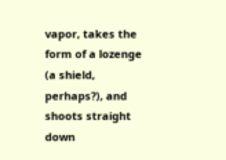vapor, takes the form of a lozenge (a shield, perhaps?), and shoots straight down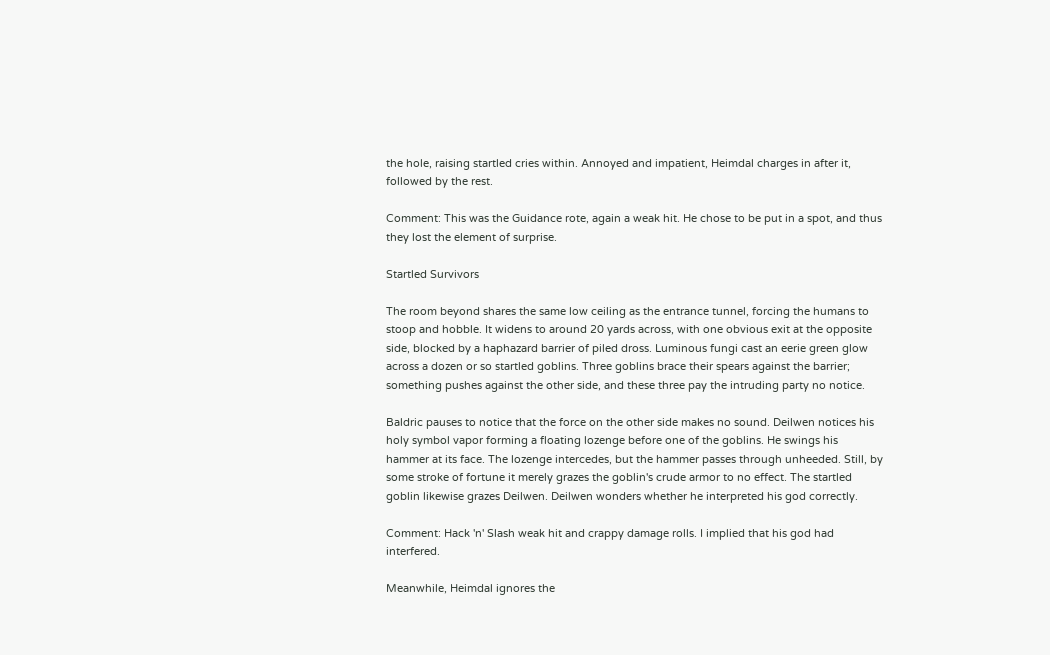the hole, raising startled cries within. Annoyed and impatient, Heimdal charges in after it, followed by the rest.

Comment: This was the Guidance rote, again a weak hit. He chose to be put in a spot, and thus they lost the element of surprise.

Startled Survivors

The room beyond shares the same low ceiling as the entrance tunnel, forcing the humans to stoop and hobble. It widens to around 20 yards across, with one obvious exit at the opposite side, blocked by a haphazard barrier of piled dross. Luminous fungi cast an eerie green glow across a dozen or so startled goblins. Three goblins brace their spears against the barrier; something pushes against the other side, and these three pay the intruding party no notice.

Baldric pauses to notice that the force on the other side makes no sound. Deilwen notices his holy symbol vapor forming a floating lozenge before one of the goblins. He swings his hammer at its face. The lozenge intercedes, but the hammer passes through unheeded. Still, by some stroke of fortune it merely grazes the goblin's crude armor to no effect. The startled goblin likewise grazes Deilwen. Deilwen wonders whether he interpreted his god correctly.

Comment: Hack 'n' Slash weak hit and crappy damage rolls. I implied that his god had interfered.

Meanwhile, Heimdal ignores the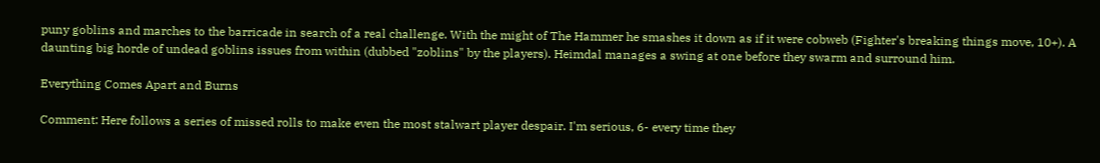puny goblins and marches to the barricade in search of a real challenge. With the might of The Hammer he smashes it down as if it were cobweb (Fighter's breaking things move, 10+). A daunting big horde of undead goblins issues from within (dubbed "zoblins" by the players). Heimdal manages a swing at one before they swarm and surround him.

Everything Comes Apart and Burns

Comment: Here follows a series of missed rolls to make even the most stalwart player despair. I'm serious, 6- every time they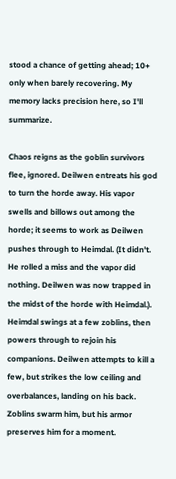stood a chance of getting ahead; 10+ only when barely recovering. My memory lacks precision here, so I'll summarize.

Chaos reigns as the goblin survivors flee, ignored. Deilwen entreats his god to turn the horde away. His vapor swells and billows out among the horde; it seems to work as Deilwen pushes through to Heimdal. (It didn't. He rolled a miss and the vapor did nothing. Deilwen was now trapped in the midst of the horde with Heimdal.). Heimdal swings at a few zoblins, then powers through to rejoin his companions. Deilwen attempts to kill a few, but strikes the low ceiling and overbalances, landing on his back. Zoblins swarm him, but his armor preserves him for a moment.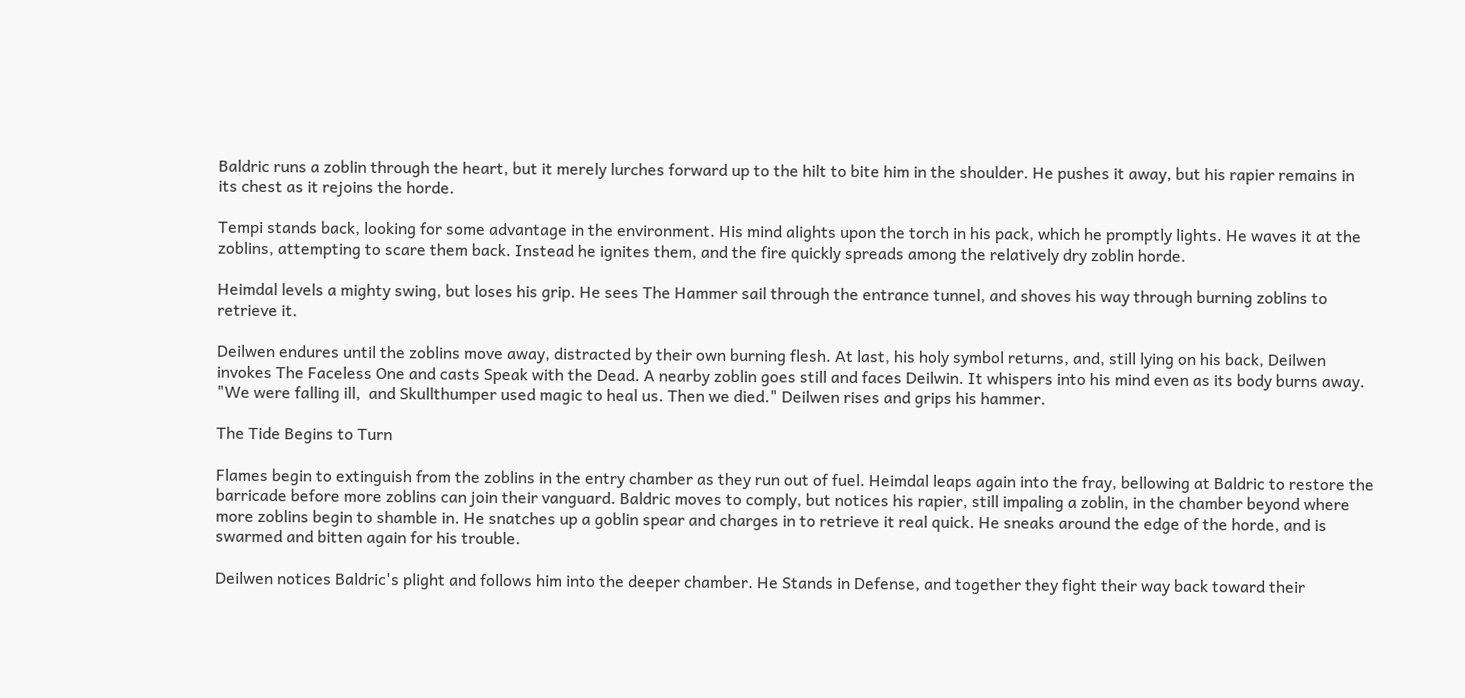Baldric runs a zoblin through the heart, but it merely lurches forward up to the hilt to bite him in the shoulder. He pushes it away, but his rapier remains in its chest as it rejoins the horde.

Tempi stands back, looking for some advantage in the environment. His mind alights upon the torch in his pack, which he promptly lights. He waves it at the zoblins, attempting to scare them back. Instead he ignites them, and the fire quickly spreads among the relatively dry zoblin horde.

Heimdal levels a mighty swing, but loses his grip. He sees The Hammer sail through the entrance tunnel, and shoves his way through burning zoblins to retrieve it.

Deilwen endures until the zoblins move away, distracted by their own burning flesh. At last, his holy symbol returns, and, still lying on his back, Deilwen invokes The Faceless One and casts Speak with the Dead. A nearby zoblin goes still and faces Deilwin. It whispers into his mind even as its body burns away. "We were falling ill,  and Skullthumper used magic to heal us. Then we died." Deilwen rises and grips his hammer.

The Tide Begins to Turn

Flames begin to extinguish from the zoblins in the entry chamber as they run out of fuel. Heimdal leaps again into the fray, bellowing at Baldric to restore the barricade before more zoblins can join their vanguard. Baldric moves to comply, but notices his rapier, still impaling a zoblin, in the chamber beyond where more zoblins begin to shamble in. He snatches up a goblin spear and charges in to retrieve it real quick. He sneaks around the edge of the horde, and is swarmed and bitten again for his trouble.

Deilwen notices Baldric's plight and follows him into the deeper chamber. He Stands in Defense, and together they fight their way back toward their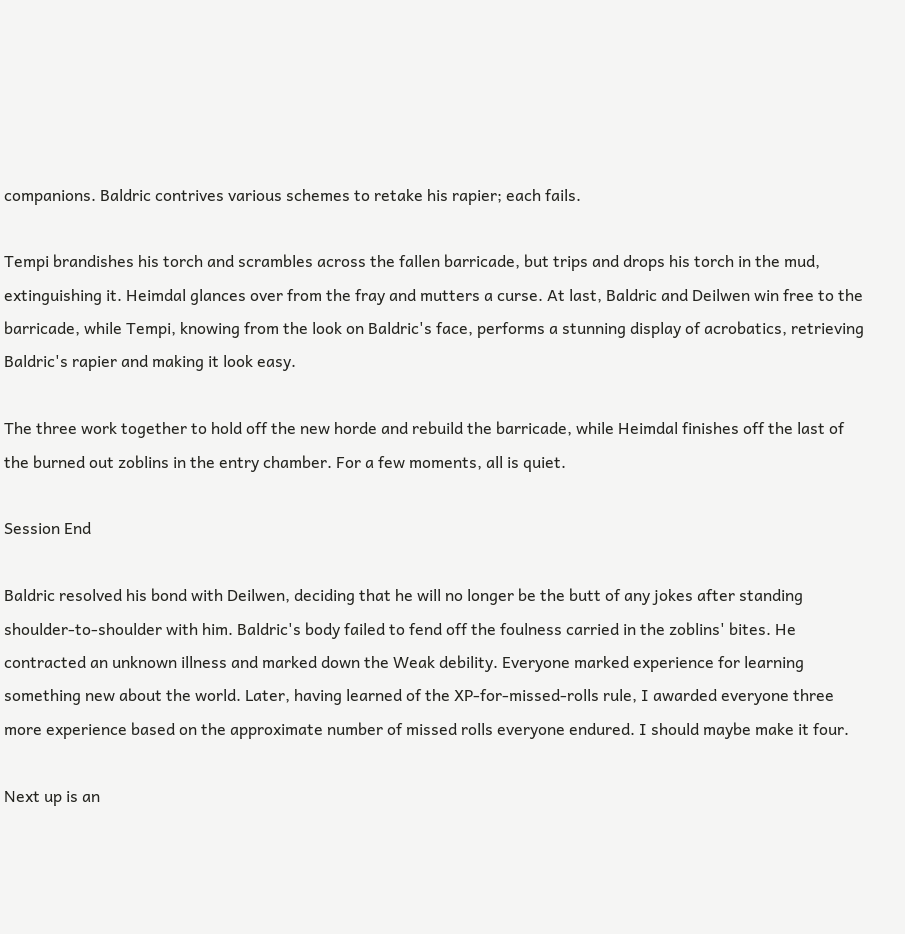companions. Baldric contrives various schemes to retake his rapier; each fails.

Tempi brandishes his torch and scrambles across the fallen barricade, but trips and drops his torch in the mud, extinguishing it. Heimdal glances over from the fray and mutters a curse. At last, Baldric and Deilwen win free to the barricade, while Tempi, knowing from the look on Baldric's face, performs a stunning display of acrobatics, retrieving Baldric's rapier and making it look easy.

The three work together to hold off the new horde and rebuild the barricade, while Heimdal finishes off the last of the burned out zoblins in the entry chamber. For a few moments, all is quiet.

Session End

Baldric resolved his bond with Deilwen, deciding that he will no longer be the butt of any jokes after standing shoulder-to-shoulder with him. Baldric's body failed to fend off the foulness carried in the zoblins' bites. He contracted an unknown illness and marked down the Weak debility. Everyone marked experience for learning something new about the world. Later, having learned of the XP-for-missed-rolls rule, I awarded everyone three more experience based on the approximate number of missed rolls everyone endured. I should maybe make it four.

Next up is an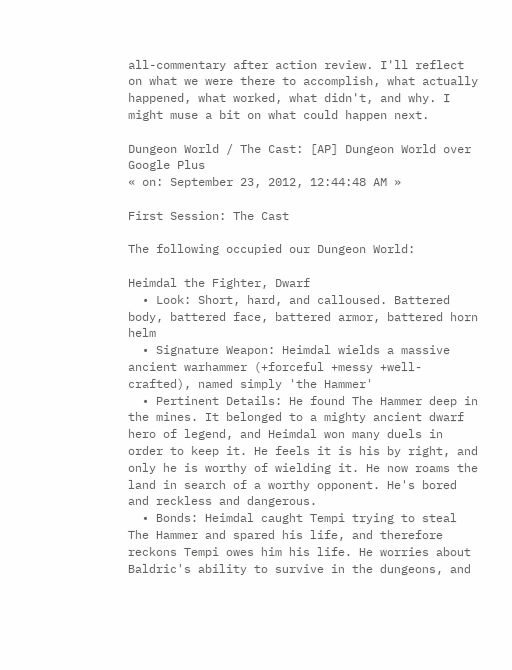all-commentary after action review. I'll reflect on what we were there to accomplish, what actually happened, what worked, what didn't, and why. I might muse a bit on what could happen next.

Dungeon World / The Cast: [AP] Dungeon World over Google Plus
« on: September 23, 2012, 12:44:48 AM »

First Session: The Cast

The following occupied our Dungeon World:

Heimdal the Fighter, Dwarf
  • Look: Short, hard, and calloused. Battered body, battered face, battered armor, battered horn helm
  • Signature Weapon: Heimdal wields a massive ancient warhammer (+forceful +messy +well-crafted), named simply 'the Hammer'
  • Pertinent Details: He found The Hammer deep in the mines. It belonged to a mighty ancient dwarf hero of legend, and Heimdal won many duels in order to keep it. He feels it is his by right, and only he is worthy of wielding it. He now roams the land in search of a worthy opponent. He's bored and reckless and dangerous.
  • Bonds: Heimdal caught Tempi trying to steal The Hammer and spared his life, and therefore reckons Tempi owes him his life. He worries about Baldric's ability to survive in the dungeons, and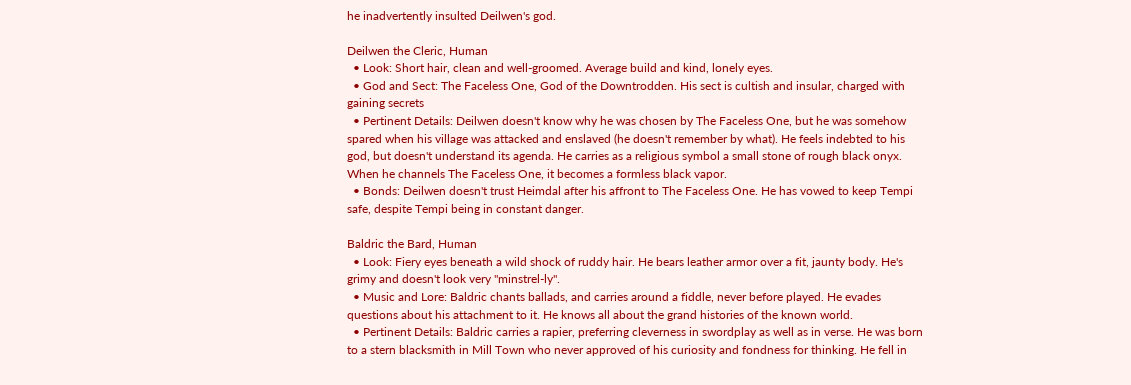he inadvertently insulted Deilwen's god.

Deilwen the Cleric, Human
  • Look: Short hair, clean and well-groomed. Average build and kind, lonely eyes.
  • God and Sect: The Faceless One, God of the Downtrodden. His sect is cultish and insular, charged with gaining secrets
  • Pertinent Details: Deilwen doesn't know why he was chosen by The Faceless One, but he was somehow spared when his village was attacked and enslaved (he doesn't remember by what). He feels indebted to his god, but doesn't understand its agenda. He carries as a religious symbol a small stone of rough black onyx. When he channels The Faceless One, it becomes a formless black vapor.
  • Bonds: Deilwen doesn't trust Heimdal after his affront to The Faceless One. He has vowed to keep Tempi safe, despite Tempi being in constant danger.

Baldric the Bard, Human
  • Look: Fiery eyes beneath a wild shock of ruddy hair. He bears leather armor over a fit, jaunty body. He's grimy and doesn't look very "minstrel-ly".
  • Music and Lore: Baldric chants ballads, and carries around a fiddle, never before played. He evades questions about his attachment to it. He knows all about the grand histories of the known world.
  • Pertinent Details: Baldric carries a rapier, preferring cleverness in swordplay as well as in verse. He was born to a stern blacksmith in Mill Town who never approved of his curiosity and fondness for thinking. He fell in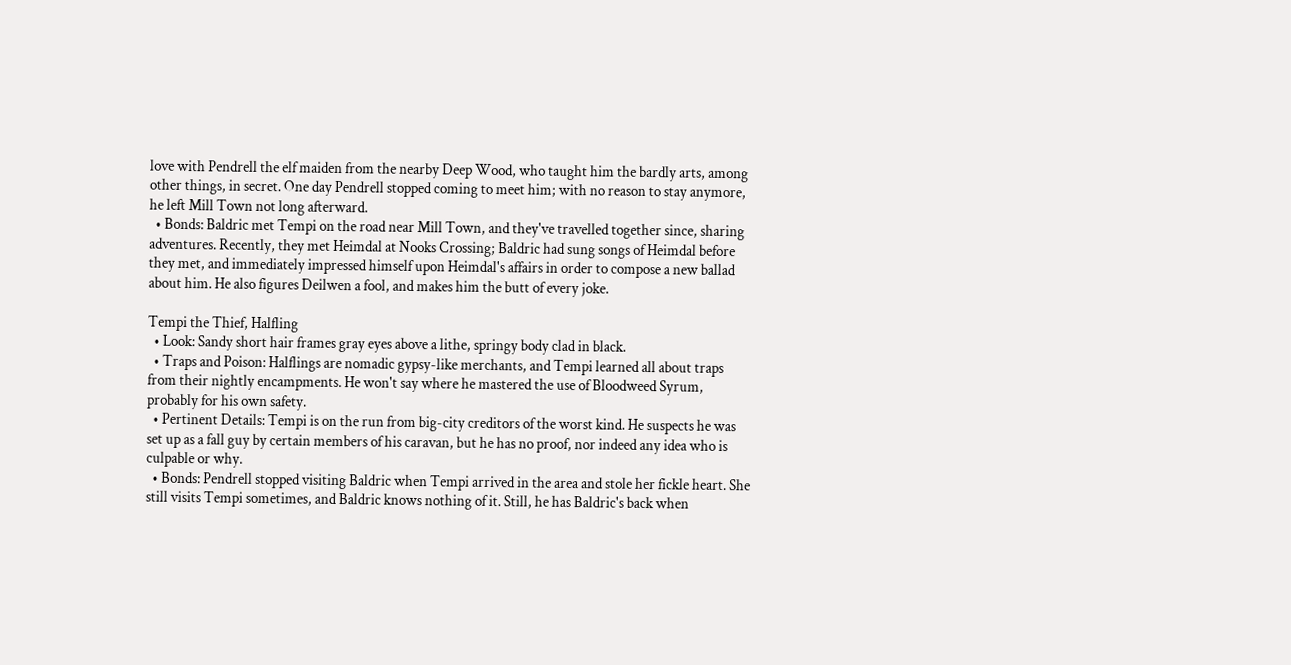love with Pendrell the elf maiden from the nearby Deep Wood, who taught him the bardly arts, among other things, in secret. One day Pendrell stopped coming to meet him; with no reason to stay anymore, he left Mill Town not long afterward.
  • Bonds: Baldric met Tempi on the road near Mill Town, and they've travelled together since, sharing adventures. Recently, they met Heimdal at Nooks Crossing; Baldric had sung songs of Heimdal before they met, and immediately impressed himself upon Heimdal's affairs in order to compose a new ballad about him. He also figures Deilwen a fool, and makes him the butt of every joke.

Tempi the Thief, Halfling
  • Look: Sandy short hair frames gray eyes above a lithe, springy body clad in black.
  • Traps and Poison: Halflings are nomadic gypsy-like merchants, and Tempi learned all about traps from their nightly encampments. He won't say where he mastered the use of Bloodweed Syrum, probably for his own safety.
  • Pertinent Details: Tempi is on the run from big-city creditors of the worst kind. He suspects he was set up as a fall guy by certain members of his caravan, but he has no proof, nor indeed any idea who is culpable or why.
  • Bonds: Pendrell stopped visiting Baldric when Tempi arrived in the area and stole her fickle heart. She still visits Tempi sometimes, and Baldric knows nothing of it. Still, he has Baldric's back when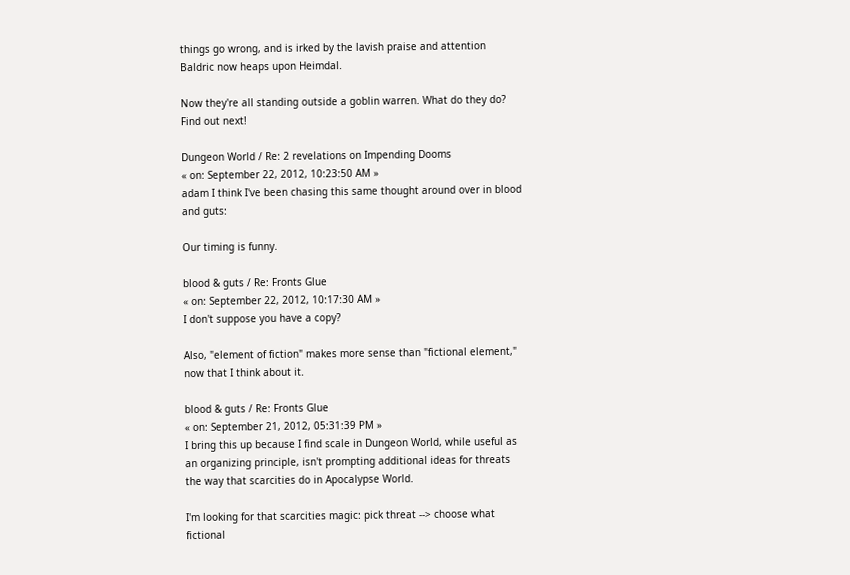things go wrong, and is irked by the lavish praise and attention Baldric now heaps upon Heimdal.

Now they're all standing outside a goblin warren. What do they do? Find out next!

Dungeon World / Re: 2 revelations on Impending Dooms
« on: September 22, 2012, 10:23:50 AM »
adam I think I've been chasing this same thought around over in blood and guts:

Our timing is funny.

blood & guts / Re: Fronts Glue
« on: September 22, 2012, 10:17:30 AM »
I don't suppose you have a copy?

Also, "element of fiction" makes more sense than "fictional element," now that I think about it.

blood & guts / Re: Fronts Glue
« on: September 21, 2012, 05:31:39 PM »
I bring this up because I find scale in Dungeon World, while useful as an organizing principle, isn't prompting additional ideas for threats the way that scarcities do in Apocalypse World.

I'm looking for that scarcities magic: pick threat --> choose what fictional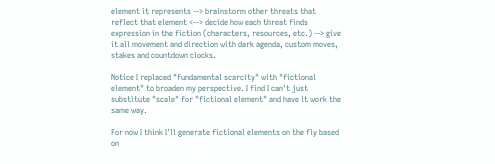element it represents --> brainstorm other threats that reflect that element <--> decide how each threat finds expression in the fiction (characters, resources, etc.) --> give it all movement and direction with dark agenda, custom moves, stakes and countdown clocks.

Notice I replaced "fundamental scarcity" with "fictional element" to broaden my perspective. I find I can't just substitute "scale" for "fictional element" and have it work the same way.

For now I think I'll generate fictional elements on the fly based on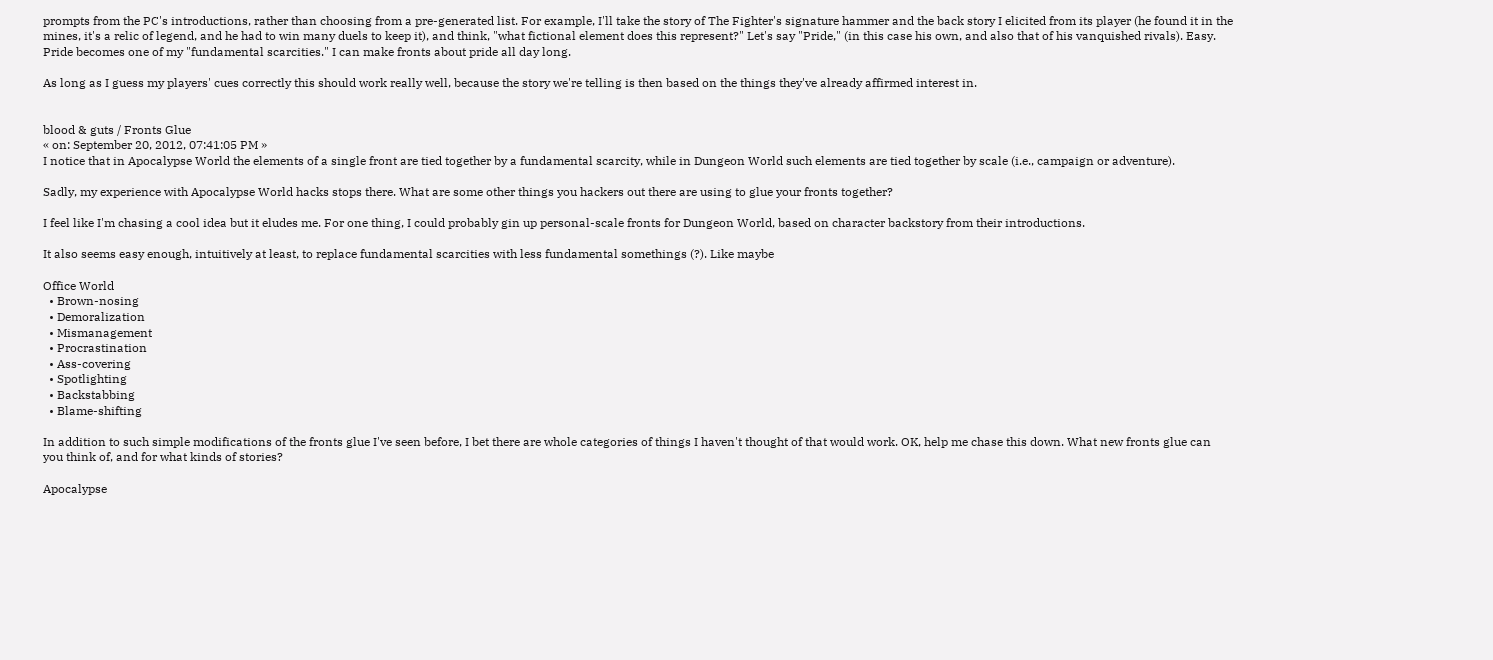prompts from the PC's introductions, rather than choosing from a pre-generated list. For example, I'll take the story of The Fighter's signature hammer and the back story I elicited from its player (he found it in the mines, it's a relic of legend, and he had to win many duels to keep it), and think, "what fictional element does this represent?" Let's say "Pride," (in this case his own, and also that of his vanquished rivals). Easy. Pride becomes one of my "fundamental scarcities." I can make fronts about pride all day long.

As long as I guess my players' cues correctly this should work really well, because the story we're telling is then based on the things they've already affirmed interest in.


blood & guts / Fronts Glue
« on: September 20, 2012, 07:41:05 PM »
I notice that in Apocalypse World the elements of a single front are tied together by a fundamental scarcity, while in Dungeon World such elements are tied together by scale (i.e., campaign or adventure).

Sadly, my experience with Apocalypse World hacks stops there. What are some other things you hackers out there are using to glue your fronts together?

I feel like I'm chasing a cool idea but it eludes me. For one thing, I could probably gin up personal-scale fronts for Dungeon World, based on character backstory from their introductions.

It also seems easy enough, intuitively at least, to replace fundamental scarcities with less fundamental somethings (?). Like maybe

Office World
  • Brown-nosing
  • Demoralization
  • Mismanagement
  • Procrastination
  • Ass-covering
  • Spotlighting
  • Backstabbing
  • Blame-shifting

In addition to such simple modifications of the fronts glue I've seen before, I bet there are whole categories of things I haven't thought of that would work. OK, help me chase this down. What new fronts glue can you think of, and for what kinds of stories?

Apocalypse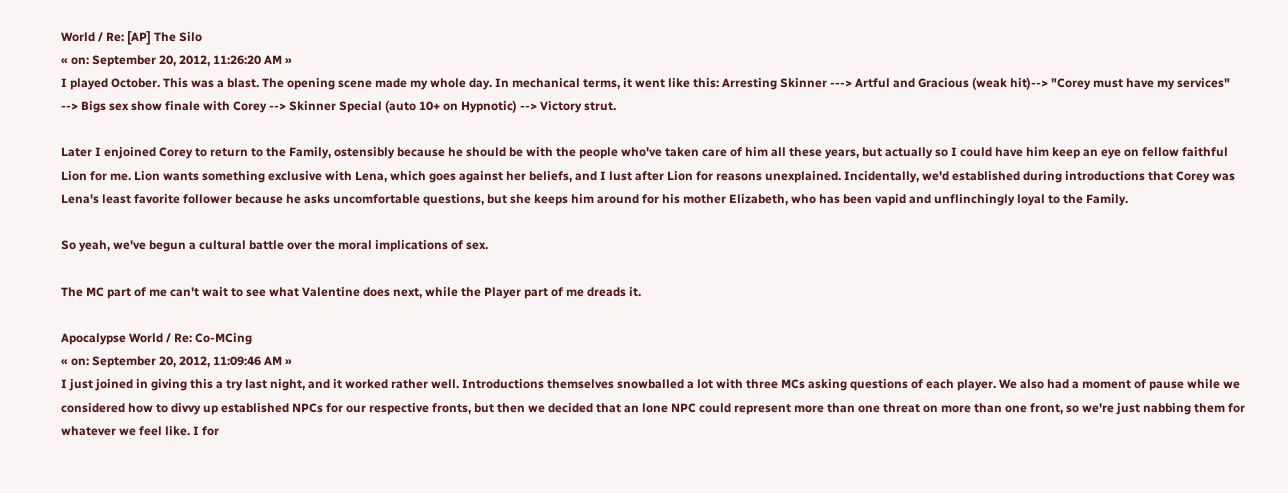World / Re: [AP] The Silo
« on: September 20, 2012, 11:26:20 AM »
I played October. This was a blast. The opening scene made my whole day. In mechanical terms, it went like this: Arresting Skinner ---> Artful and Gracious (weak hit)--> "Corey must have my services" --> Bigs sex show finale with Corey --> Skinner Special (auto 10+ on Hypnotic) --> Victory strut.

Later I enjoined Corey to return to the Family, ostensibly because he should be with the people who've taken care of him all these years, but actually so I could have him keep an eye on fellow faithful Lion for me. Lion wants something exclusive with Lena, which goes against her beliefs, and I lust after Lion for reasons unexplained. Incidentally, we'd established during introductions that Corey was Lena's least favorite follower because he asks uncomfortable questions, but she keeps him around for his mother Elizabeth, who has been vapid and unflinchingly loyal to the Family.

So yeah, we've begun a cultural battle over the moral implications of sex.

The MC part of me can't wait to see what Valentine does next, while the Player part of me dreads it.

Apocalypse World / Re: Co-MCing
« on: September 20, 2012, 11:09:46 AM »
I just joined in giving this a try last night, and it worked rather well. Introductions themselves snowballed a lot with three MCs asking questions of each player. We also had a moment of pause while we considered how to divvy up established NPCs for our respective fronts, but then we decided that an lone NPC could represent more than one threat on more than one front, so we're just nabbing them for whatever we feel like. I for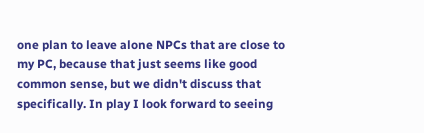one plan to leave alone NPCs that are close to my PC, because that just seems like good common sense, but we didn't discuss that specifically. In play I look forward to seeing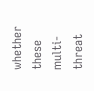whether these multi-threat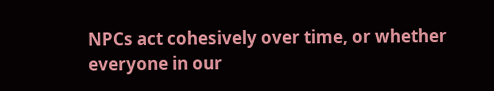NPCs act cohesively over time, or whether everyone in our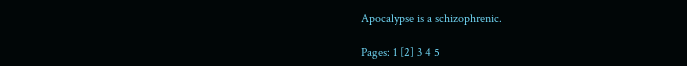Apocalypse is a schizophrenic.

Pages: 1 [2] 3 4 5